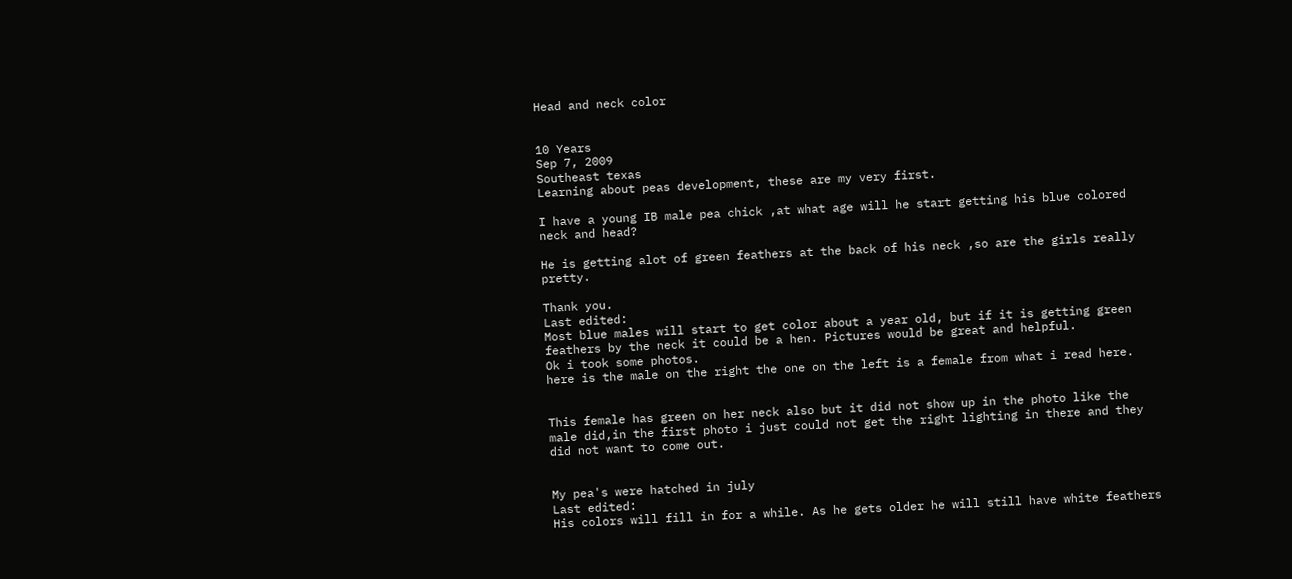Head and neck color


10 Years
Sep 7, 2009
Southeast texas
Learning about peas development, these are my very first.

I have a young IB male pea chick ,at what age will he start getting his blue colored neck and head?

He is getting alot of green feathers at the back of his neck ,so are the girls really pretty.

Thank you.
Last edited:
Most blue males will start to get color about a year old, but if it is getting green feathers by the neck it could be a hen. Pictures would be great and helpful.
Ok i took some photos.
here is the male on the right the one on the left is a female from what i read here.


This female has green on her neck also but it did not show up in the photo like the male did,in the first photo i just could not get the right lighting in there and they did not want to come out.


My pea's were hatched in july
Last edited:
His colors will fill in for a while. As he gets older he will still have white feathers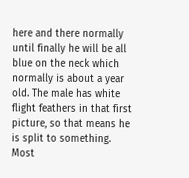here and there normally until finally he will be all blue on the neck which normally is about a year old. The male has white flight feathers in that first picture, so that means he is split to something. Most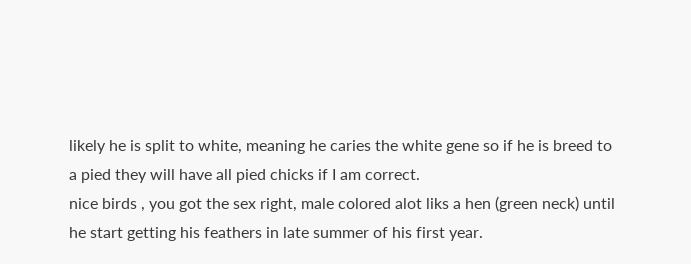likely he is split to white, meaning he caries the white gene so if he is breed to a pied they will have all pied chicks if I am correct.
nice birds , you got the sex right, male colored alot liks a hen (green neck) until he start getting his feathers in late summer of his first year.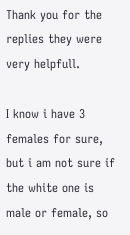Thank you for the replies they were very helpfull.

I know i have 3 females for sure, but i am not sure if the white one is male or female, so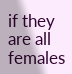if they are all females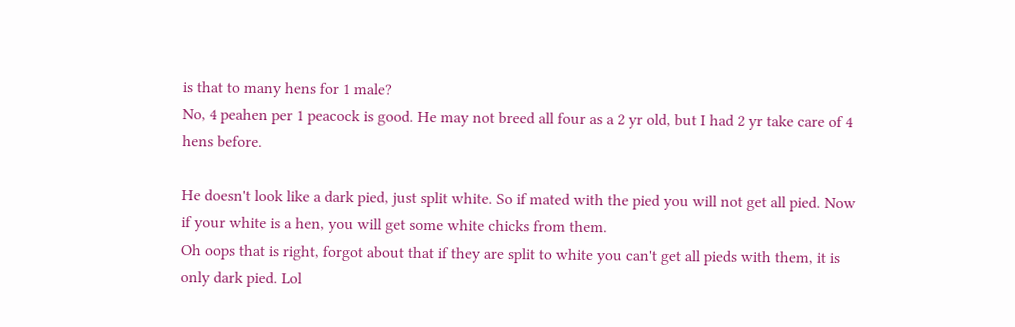is that to many hens for 1 male?
No, 4 peahen per 1 peacock is good. He may not breed all four as a 2 yr old, but I had 2 yr take care of 4 hens before.

He doesn't look like a dark pied, just split white. So if mated with the pied you will not get all pied. Now if your white is a hen, you will get some white chicks from them.
Oh oops that is right, forgot about that if they are split to white you can't get all pieds with them, it is only dark pied. Lol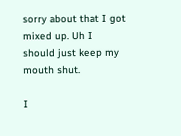sorry about that I got mixed up. Uh I should just keep my mouth shut.

I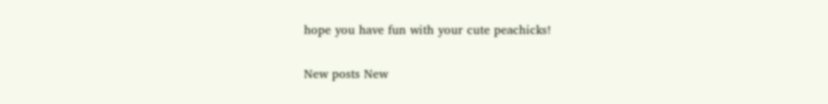hope you have fun with your cute peachicks!

New posts New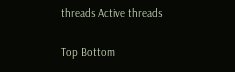threads Active threads

Top Bottom